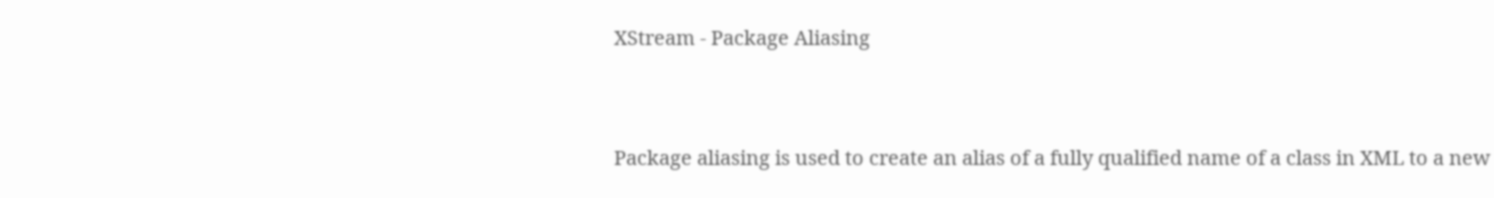XStream - Package Aliasing


Package aliasing is used to create an alias of a fully qualified name of a class in XML to a new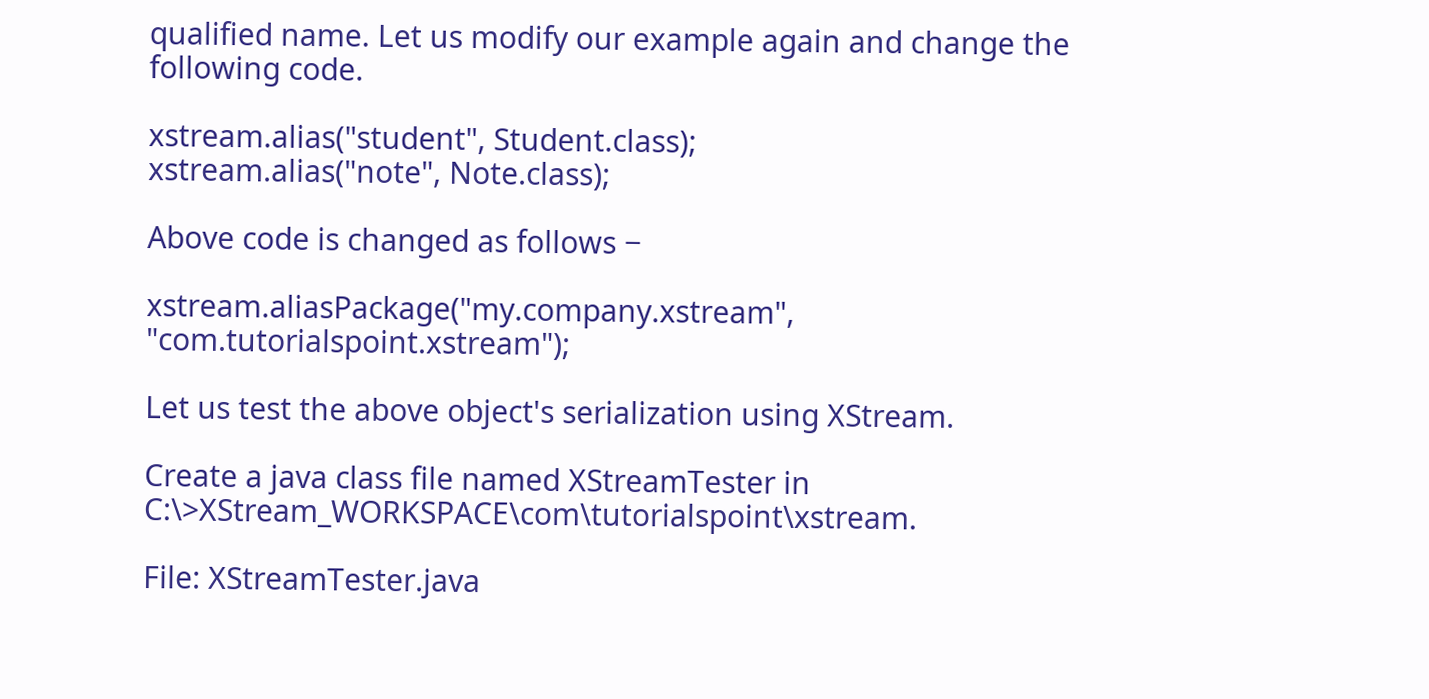qualified name. Let us modify our example again and change the following code.

xstream.alias("student", Student.class);
xstream.alias("note", Note.class);

Above code is changed as follows −

xstream.aliasPackage("my.company.xstream", "com.tutorialspoint.xstream");

Let us test the above object's serialization using XStream.

Create a java class file named XStreamTester in C:\>XStream_WORKSPACE\com\tutorialspoint\xstream.

File: XStreamTester.java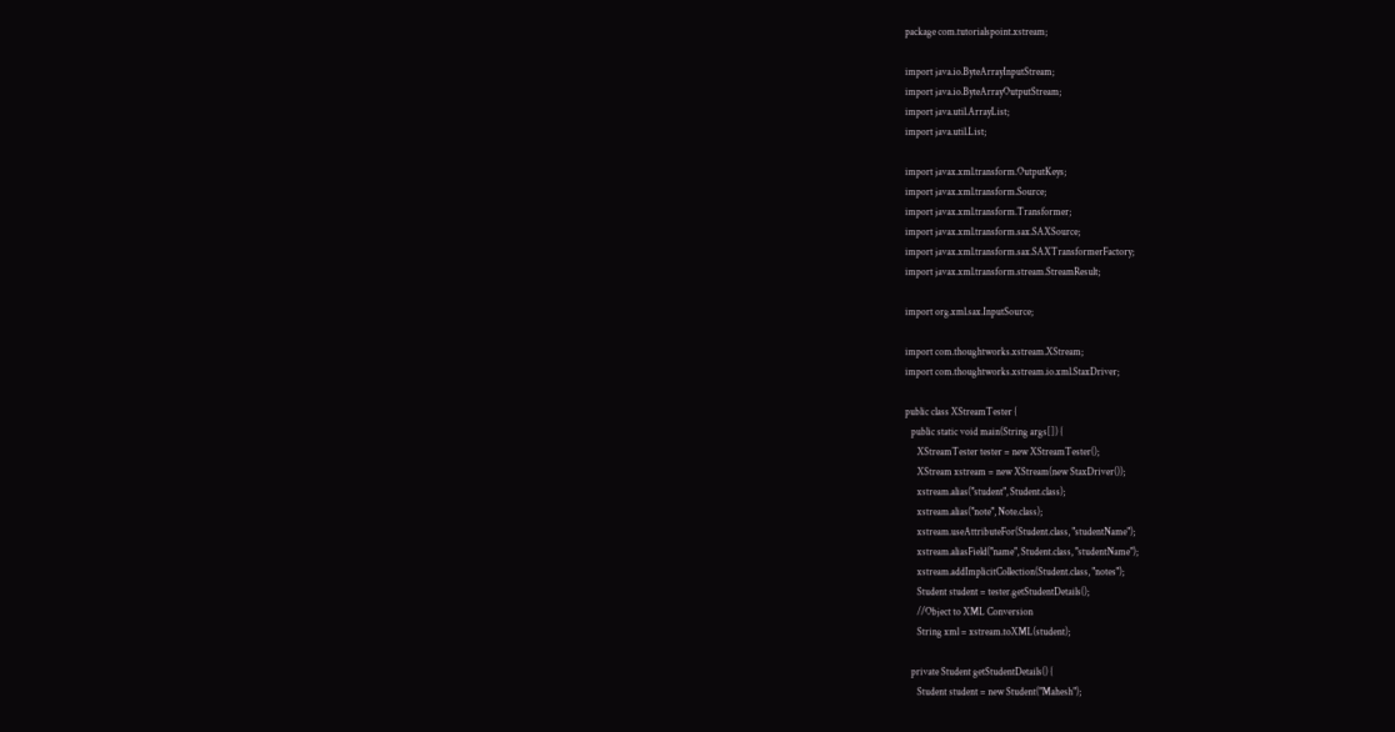package com.tutorialspoint.xstream;

import java.io.ByteArrayInputStream;
import java.io.ByteArrayOutputStream;
import java.util.ArrayList;
import java.util.List;

import javax.xml.transform.OutputKeys;
import javax.xml.transform.Source;
import javax.xml.transform.Transformer;
import javax.xml.transform.sax.SAXSource;
import javax.xml.transform.sax.SAXTransformerFactory;
import javax.xml.transform.stream.StreamResult;

import org.xml.sax.InputSource;

import com.thoughtworks.xstream.XStream;
import com.thoughtworks.xstream.io.xml.StaxDriver;

public class XStreamTester {
   public static void main(String args[]) {
      XStreamTester tester = new XStreamTester();
      XStream xstream = new XStream(new StaxDriver());
      xstream.alias("student", Student.class);
      xstream.alias("note", Note.class);
      xstream.useAttributeFor(Student.class, "studentName");
      xstream.aliasField("name", Student.class, "studentName");
      xstream.addImplicitCollection(Student.class, "notes");
      Student student = tester.getStudentDetails();
      //Object to XML Conversion
      String xml = xstream.toXML(student);

   private Student getStudentDetails() {
      Student student = new Student("Mahesh");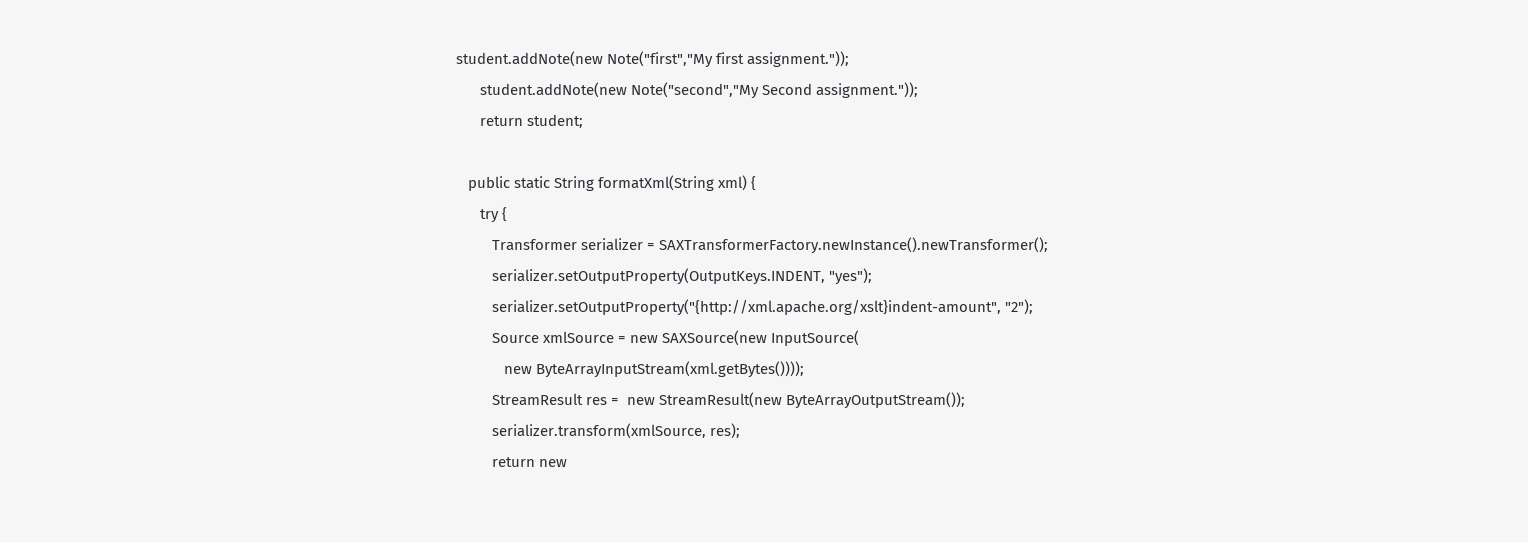student.addNote(new Note("first","My first assignment."));
      student.addNote(new Note("second","My Second assignment."));
      return student;

   public static String formatXml(String xml) {
      try {
         Transformer serializer = SAXTransformerFactory.newInstance().newTransformer();
         serializer.setOutputProperty(OutputKeys.INDENT, "yes");
         serializer.setOutputProperty("{http://xml.apache.org/xslt}indent-amount", "2");
         Source xmlSource = new SAXSource(new InputSource(
            new ByteArrayInputStream(xml.getBytes())));
         StreamResult res =  new StreamResult(new ByteArrayOutputStream());
         serializer.transform(xmlSource, res);
         return new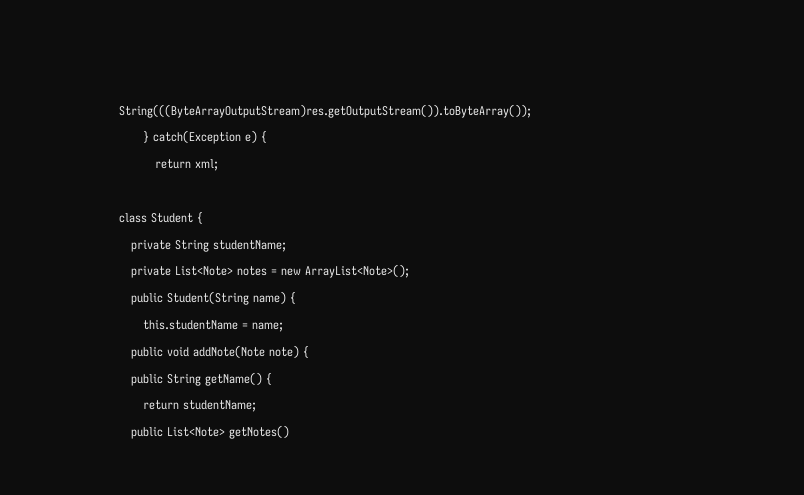String(((ByteArrayOutputStream)res.getOutputStream()).toByteArray());
      } catch(Exception e) {
         return xml;

class Student {
   private String studentName;
   private List<Note> notes = new ArrayList<Note>();
   public Student(String name) {
      this.studentName = name;
   public void addNote(Note note) {
   public String getName() {
      return studentName;
   public List<Note> getNotes()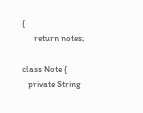{
      return notes;

class Note {
   private String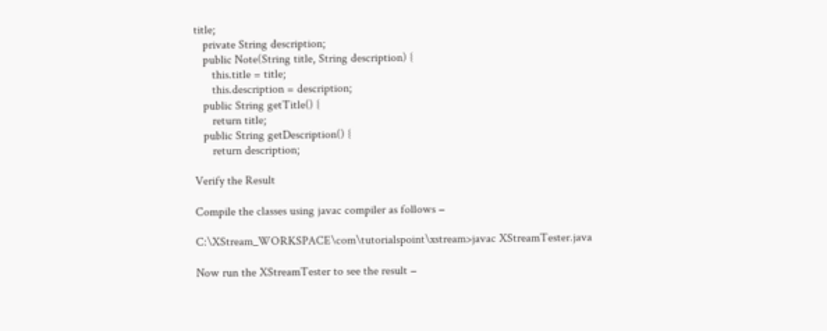title;
   private String description;
   public Note(String title, String description) {
      this.title = title;
      this.description = description;
   public String getTitle() {
      return title;
   public String getDescription() {
      return description;

Verify the Result

Compile the classes using javac compiler as follows −

C:\XStream_WORKSPACE\com\tutorialspoint\xstream>javac XStreamTester.java

Now run the XStreamTester to see the result −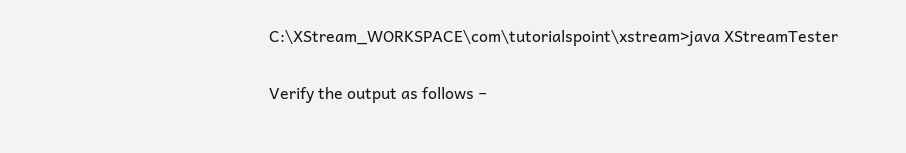C:\XStream_WORKSPACE\com\tutorialspoint\xstream>java XStreamTester

Verify the output as follows −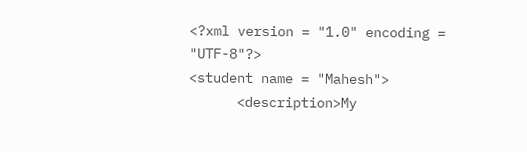<?xml version = "1.0" encoding = "UTF-8"?>
<student name = "Mahesh">
      <description>My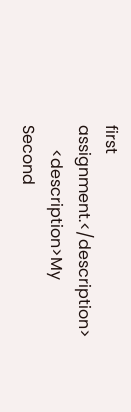first assignment.</description>
      <description>My Second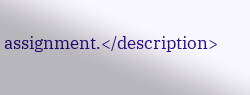assignment.</description>